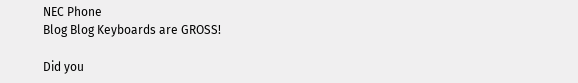NEC Phone
Blog Blog Keyboards are GROSS!

Did you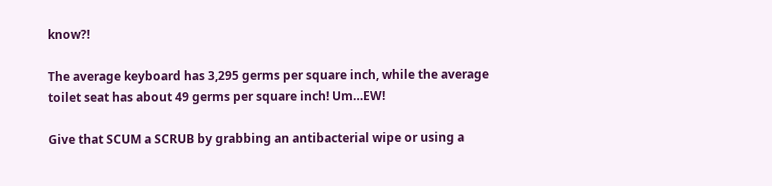know?!

The average keyboard has 3,295 germs per square inch, while the average toilet seat has about 49 germs per square inch! Um…EW!

Give that SCUM a SCRUB by grabbing an antibacterial wipe or using a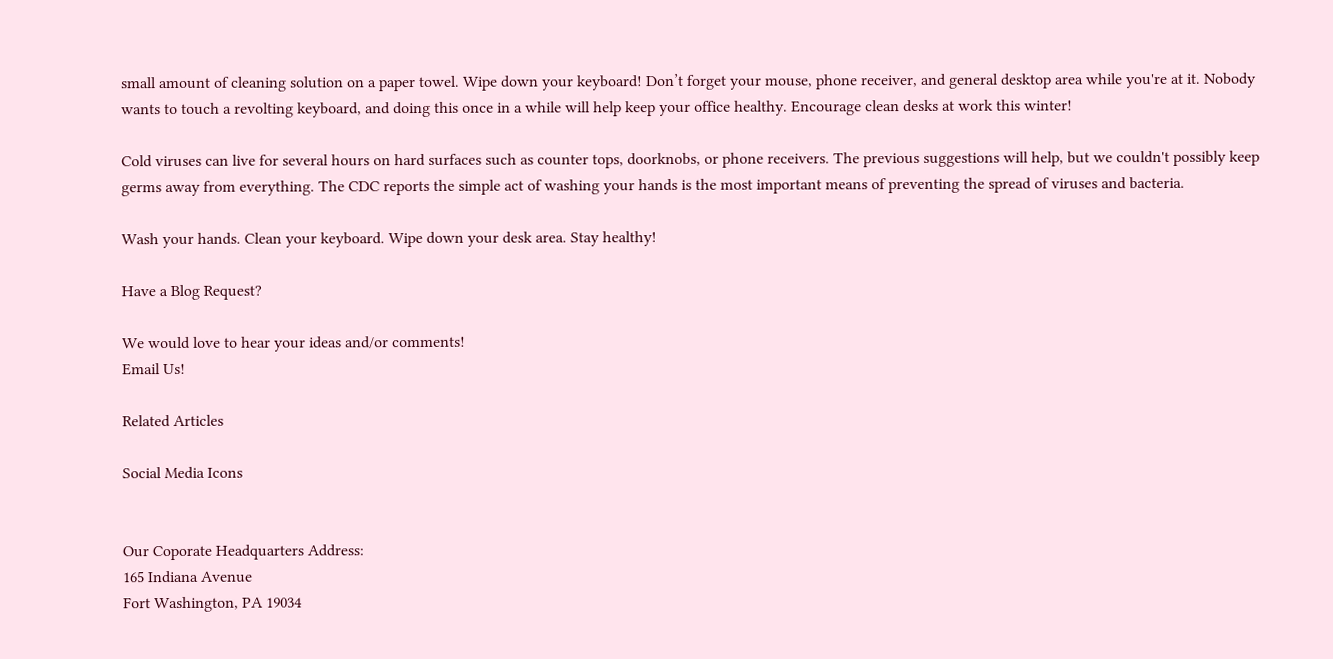small amount of cleaning solution on a paper towel. Wipe down your keyboard! Don’t forget your mouse, phone receiver, and general desktop area while you're at it. Nobody wants to touch a revolting keyboard, and doing this once in a while will help keep your office healthy. Encourage clean desks at work this winter!

Cold viruses can live for several hours on hard surfaces such as counter tops, doorknobs, or phone receivers. The previous suggestions will help, but we couldn't possibly keep germs away from everything. The CDC reports the simple act of washing your hands is the most important means of preventing the spread of viruses and bacteria.

Wash your hands. Clean your keyboard. Wipe down your desk area. Stay healthy!

Have a Blog Request?

We would love to hear your ideas and/or comments!
Email Us!

Related Articles

Social Media Icons


Our Coporate Headquarters Address:
165 Indiana Avenue
Fort Washington, PA 19034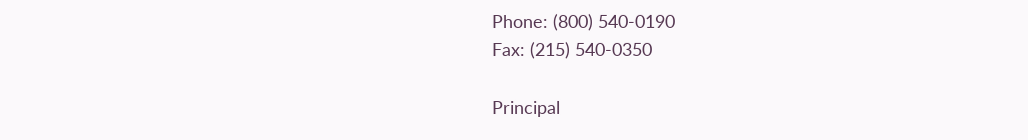Phone: (800) 540-0190
Fax: (215) 540-0350

Principal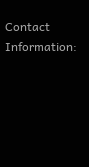Contact Information: